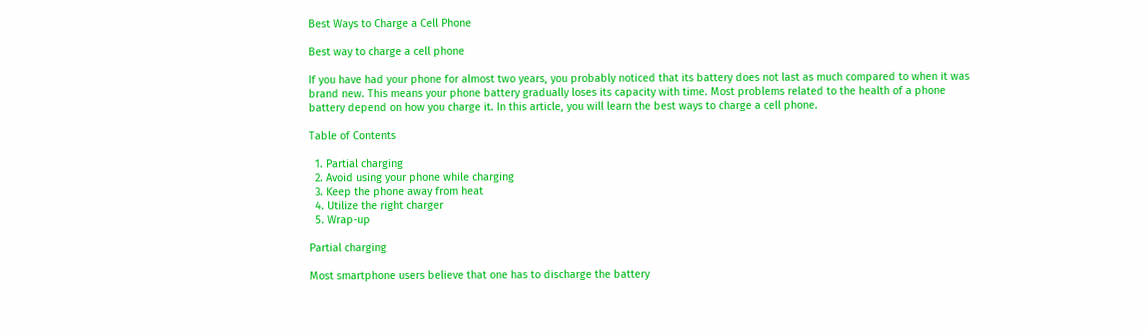Best Ways to Charge a Cell Phone

Best way to charge a cell phone

If you have had your phone for almost two years, you probably noticed that its battery does not last as much compared to when it was brand new. This means your phone battery gradually loses its capacity with time. Most problems related to the health of a phone battery depend on how you charge it. In this article, you will learn the best ways to charge a cell phone.

Table of Contents

  1. Partial charging
  2. Avoid using your phone while charging
  3. Keep the phone away from heat
  4. Utilize the right charger
  5. Wrap-up

Partial charging

Most smartphone users believe that one has to discharge the battery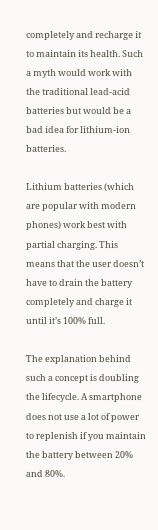completely and recharge it to maintain its health. Such a myth would work with the traditional lead-acid batteries but would be a bad idea for lithium-ion batteries.

Lithium batteries (which are popular with modern phones) work best with partial charging. This means that the user doesn’t have to drain the battery completely and charge it until it’s 100% full.

The explanation behind such a concept is doubling the lifecycle. A smartphone does not use a lot of power to replenish if you maintain the battery between 20% and 80%.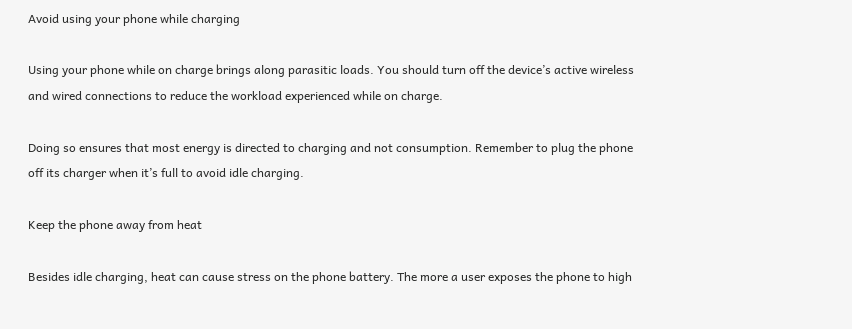Avoid using your phone while charging

Using your phone while on charge brings along parasitic loads. You should turn off the device’s active wireless and wired connections to reduce the workload experienced while on charge.

Doing so ensures that most energy is directed to charging and not consumption. Remember to plug the phone off its charger when it’s full to avoid idle charging.

Keep the phone away from heat

Besides idle charging, heat can cause stress on the phone battery. The more a user exposes the phone to high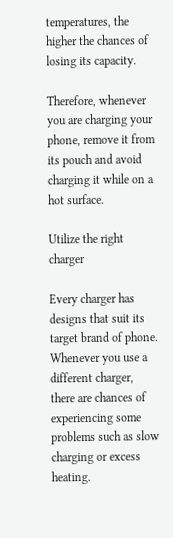temperatures, the higher the chances of losing its capacity.

Therefore, whenever you are charging your phone, remove it from its pouch and avoid charging it while on a hot surface.

Utilize the right charger

Every charger has designs that suit its target brand of phone. Whenever you use a different charger, there are chances of experiencing some problems such as slow charging or excess heating.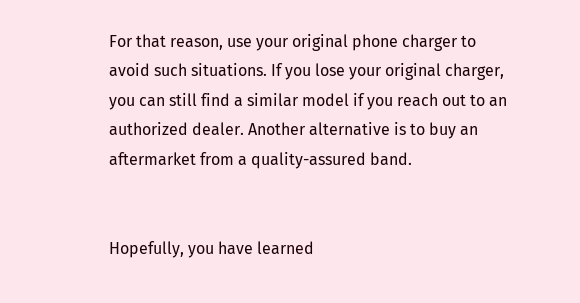For that reason, use your original phone charger to avoid such situations. If you lose your original charger, you can still find a similar model if you reach out to an authorized dealer. Another alternative is to buy an aftermarket from a quality-assured band.


Hopefully, you have learned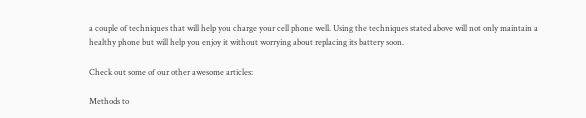a couple of techniques that will help you charge your cell phone well. Using the techniques stated above will not only maintain a healthy phone but will help you enjoy it without worrying about replacing its battery soon.

Check out some of our other awesome articles:

Methods to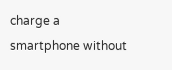charge a smartphone without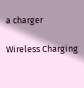a charger

Wireless Charging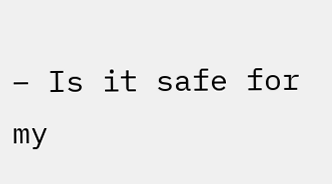– Is it safe for my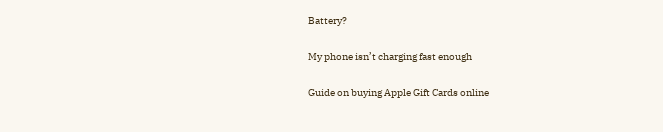Battery?

My phone isn’t charging fast enough

Guide on buying Apple Gift Cards online